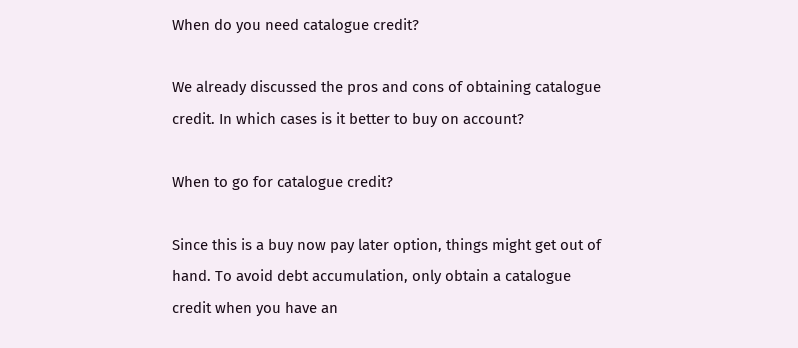When do you need catalogue credit?

We already discussed the pros and cons of obtaining catalogue credit. In which cases is it better to buy on account?

When to go for catalogue credit?

Since this is a buy now pay later option, things might get out of hand. To avoid debt accumulation, only obtain a catalogue credit when you have an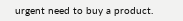urgent need to buy a product.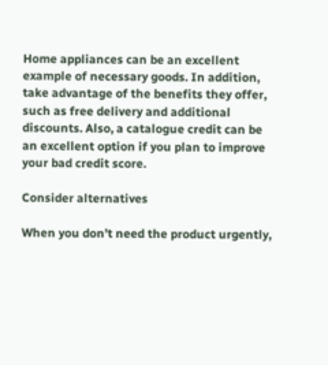Home appliances can be an excellent example of necessary goods. In addition, take advantage of the benefits they offer, such as free delivery and additional discounts. Also, a catalogue credit can be an excellent option if you plan to improve your bad credit score.

Consider alternatives

When you don’t need the product urgently,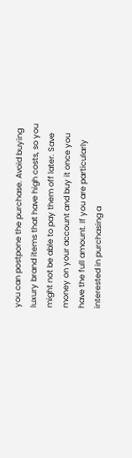you can postpone the purchase. Avoid buying luxury brand items that have high costs, so you might not be able to pay them off later. Save money on your account and buy it once you have the full amount. If you are particularly interested in purchasing a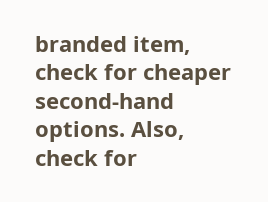branded item, check for cheaper second-hand options. Also, check for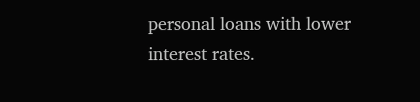personal loans with lower interest rates.